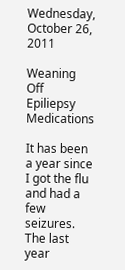Wednesday, October 26, 2011

Weaning Off Epiliepsy Medications

It has been a year since I got the flu and had a few seizures.  The last year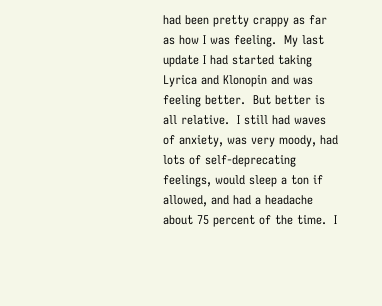had been pretty crappy as far as how I was feeling.  My last update I had started taking Lyrica and Klonopin and was feeling better.  But better is all relative.  I still had waves of anxiety, was very moody, had lots of self-deprecating feelings, would sleep a ton if allowed, and had a headache about 75 percent of the time.  I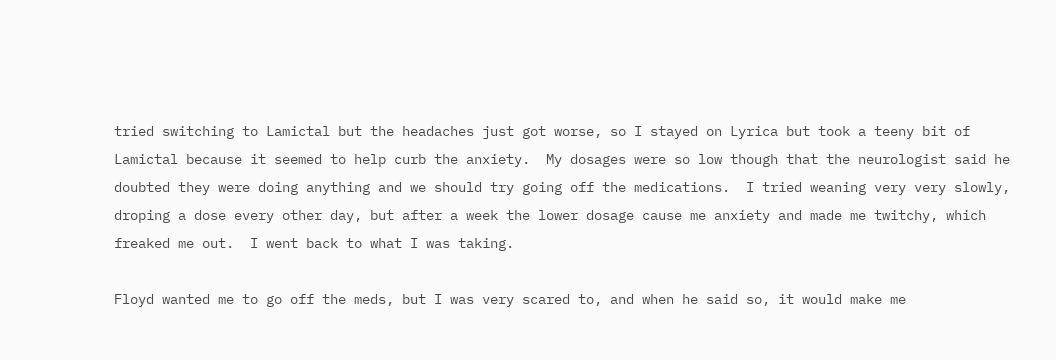tried switching to Lamictal but the headaches just got worse, so I stayed on Lyrica but took a teeny bit of Lamictal because it seemed to help curb the anxiety.  My dosages were so low though that the neurologist said he doubted they were doing anything and we should try going off the medications.  I tried weaning very very slowly, droping a dose every other day, but after a week the lower dosage cause me anxiety and made me twitchy, which freaked me out.  I went back to what I was taking.

Floyd wanted me to go off the meds, but I was very scared to, and when he said so, it would make me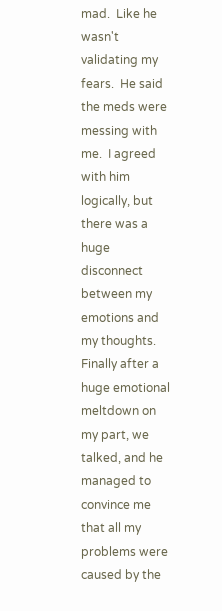mad.  Like he wasn't validating my fears.  He said the meds were messing with me.  I agreed with him logically, but there was a huge disconnect between my emotions and my thoughts.  Finally after a huge emotional meltdown on my part, we talked, and he managed to convince me that all my problems were caused by the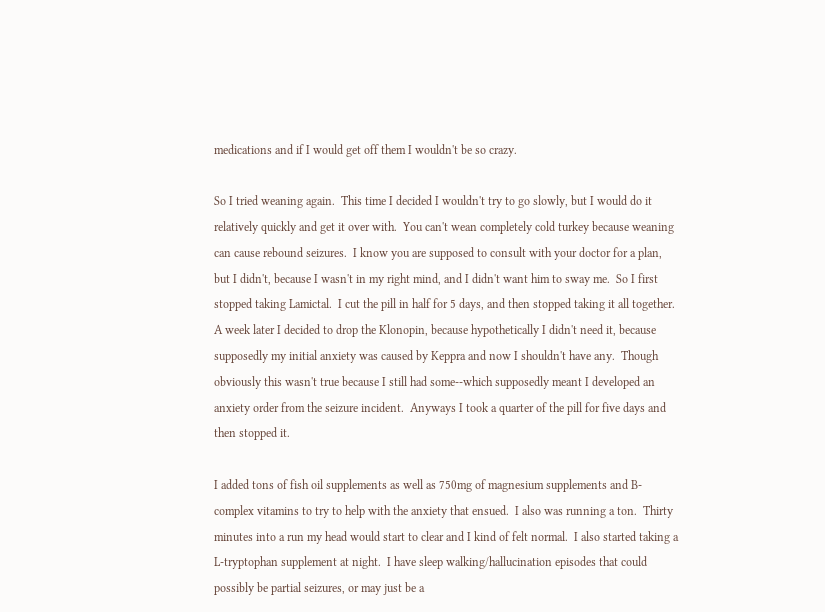medications and if I would get off them I wouldn't be so crazy.

So I tried weaning again.  This time I decided I wouldn't try to go slowly, but I would do it relatively quickly and get it over with.  You can't wean completely cold turkey because weaning can cause rebound seizures.  I know you are supposed to consult with your doctor for a plan, but I didn't, because I wasn't in my right mind, and I didn't want him to sway me.  So I first stopped taking Lamictal.  I cut the pill in half for 5 days, and then stopped taking it all together.  A week later I decided to drop the Klonopin, because hypothetically I didn't need it, because supposedly my initial anxiety was caused by Keppra and now I shouldn't have any.  Though obviously this wasn't true because I still had some--which supposedly meant I developed an anxiety order from the seizure incident.  Anyways I took a quarter of the pill for five days and then stopped it.

I added tons of fish oil supplements as well as 750mg of magnesium supplements and B-complex vitamins to try to help with the anxiety that ensued.  I also was running a ton.  Thirty minutes into a run my head would start to clear and I kind of felt normal.  I also started taking a L-tryptophan supplement at night.  I have sleep walking/hallucination episodes that could possibly be partial seizures, or may just be a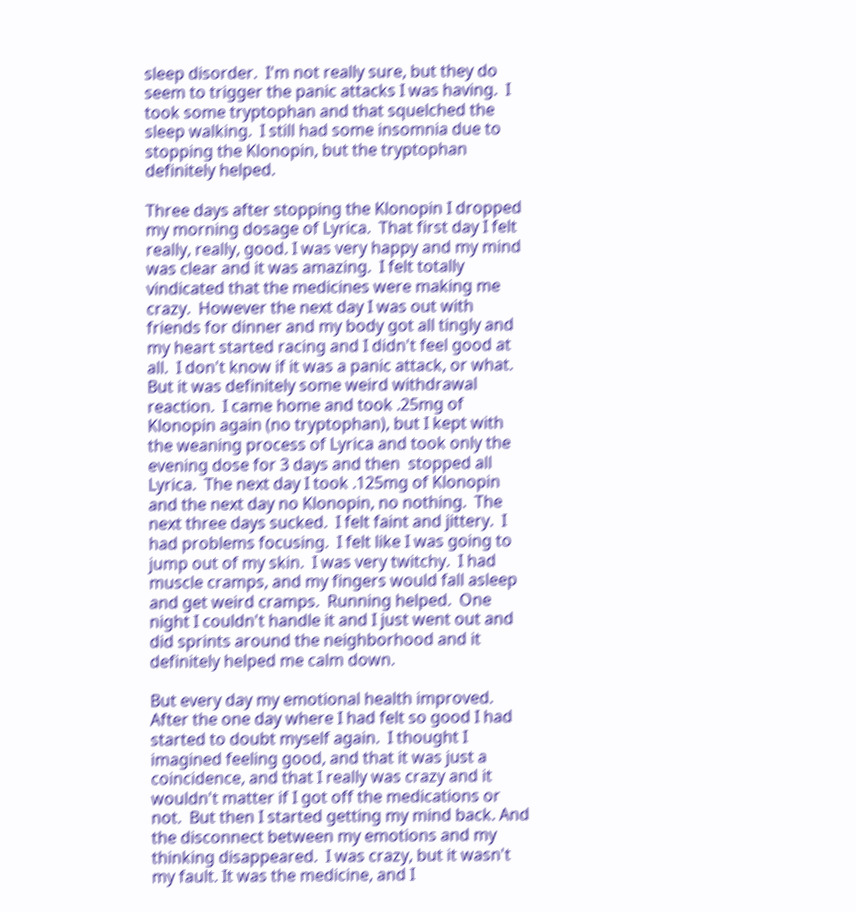sleep disorder.  I'm not really sure, but they do seem to trigger the panic attacks I was having.  I took some tryptophan and that squelched the sleep walking.  I still had some insomnia due to stopping the Klonopin, but the tryptophan definitely helped.

Three days after stopping the Klonopin I dropped my morning dosage of Lyrica.  That first day I felt really, really, good. I was very happy and my mind was clear and it was amazing.  I felt totally vindicated that the medicines were making me crazy.  However the next day I was out with friends for dinner and my body got all tingly and my heart started racing and I didn't feel good at all.  I don't know if it was a panic attack, or what.  But it was definitely some weird withdrawal reaction.  I came home and took .25mg of Klonopin again (no tryptophan), but I kept with the weaning process of Lyrica and took only the evening dose for 3 days and then  stopped all Lyrica.  The next day I took .125mg of Klonopin and the next day no Klonopin, no nothing.  The next three days sucked.  I felt faint and jittery.  I had problems focusing.  I felt like I was going to jump out of my skin.  I was very twitchy.  I had muscle cramps, and my fingers would fall asleep and get weird cramps.  Running helped.  One night I couldn't handle it and I just went out and did sprints around the neighborhood and it definitely helped me calm down.

But every day my emotional health improved.   After the one day where I had felt so good I had started to doubt myself again.  I thought I imagined feeling good, and that it was just a coincidence, and that I really was crazy and it wouldn't matter if I got off the medications or not.  But then I started getting my mind back. And the disconnect between my emotions and my thinking disappeared.  I was crazy, but it wasn't my fault. It was the medicine, and I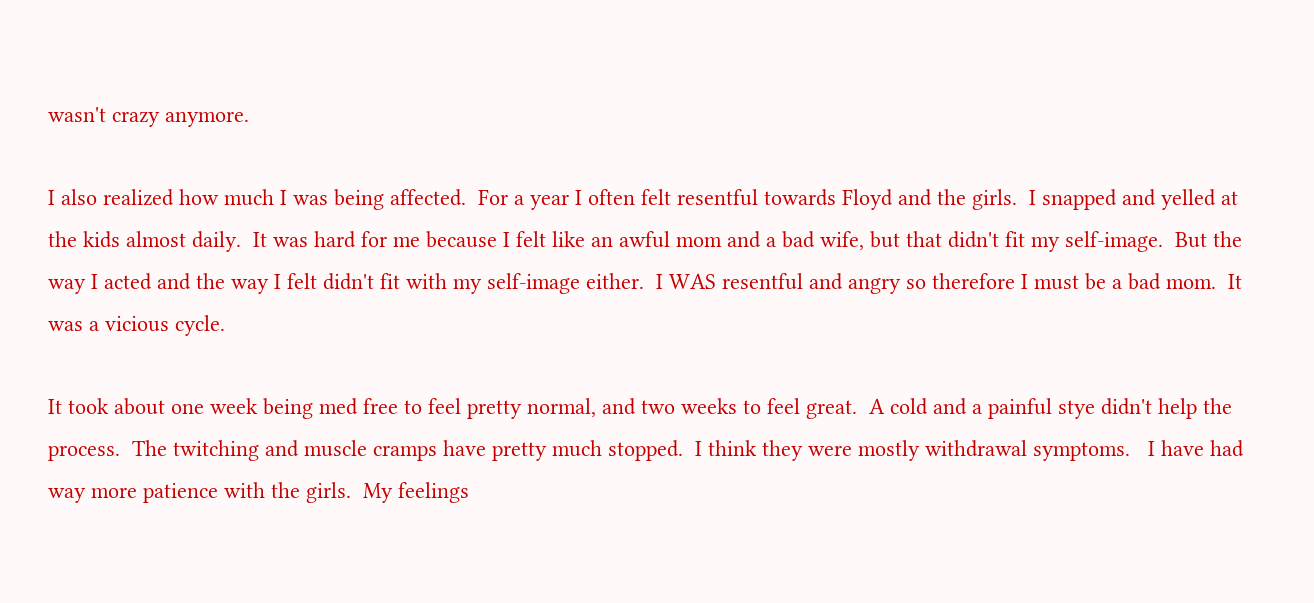wasn't crazy anymore.

I also realized how much I was being affected.  For a year I often felt resentful towards Floyd and the girls.  I snapped and yelled at the kids almost daily.  It was hard for me because I felt like an awful mom and a bad wife, but that didn't fit my self-image.  But the way I acted and the way I felt didn't fit with my self-image either.  I WAS resentful and angry so therefore I must be a bad mom.  It was a vicious cycle.

It took about one week being med free to feel pretty normal, and two weeks to feel great.  A cold and a painful stye didn't help the process.  The twitching and muscle cramps have pretty much stopped.  I think they were mostly withdrawal symptoms.   I have had way more patience with the girls.  My feelings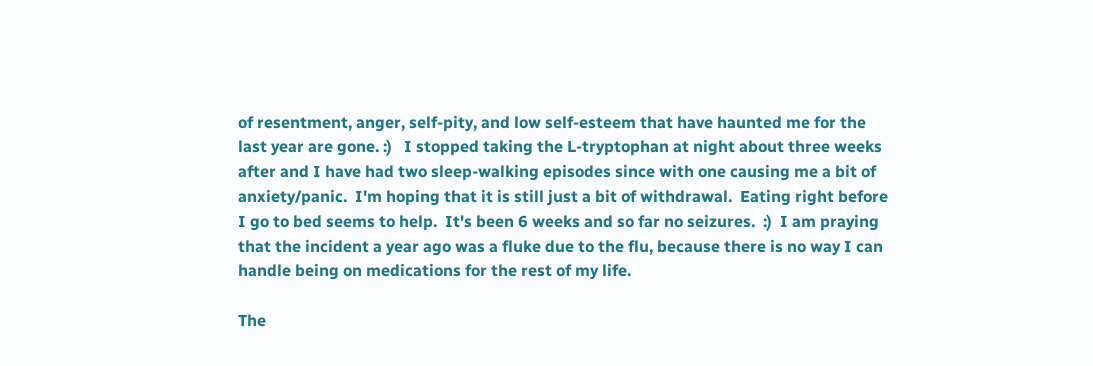of resentment, anger, self-pity, and low self-esteem that have haunted me for the last year are gone. :)   I stopped taking the L-tryptophan at night about three weeks after and I have had two sleep-walking episodes since with one causing me a bit of anxiety/panic.  I'm hoping that it is still just a bit of withdrawal.  Eating right before I go to bed seems to help.  It's been 6 weeks and so far no seizures.  :)  I am praying that the incident a year ago was a fluke due to the flu, because there is no way I can handle being on medications for the rest of my life.

The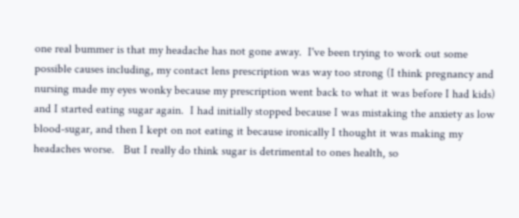one real bummer is that my headache has not gone away.  I've been trying to work out some possible causes including, my contact lens prescription was way too strong (I think pregnancy and nursing made my eyes wonky because my prescription went back to what it was before I had kids) and I started eating sugar again.  I had initially stopped because I was mistaking the anxiety as low blood-sugar, and then I kept on not eating it because ironically I thought it was making my headaches worse.   But I really do think sugar is detrimental to ones health, so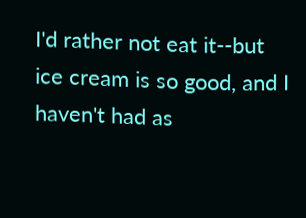I'd rather not eat it--but ice cream is so good, and I haven't had as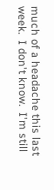much of a headache this last week.  I don't know.  I'm still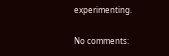experimenting.

No comments: